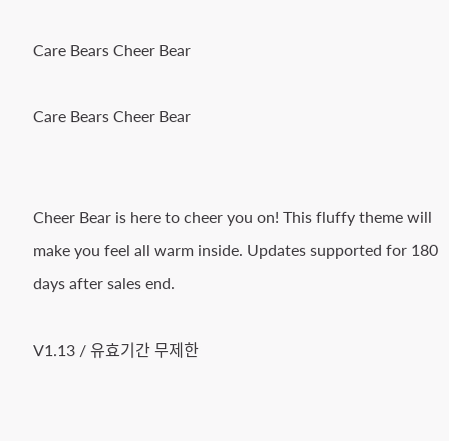Care Bears Cheer Bear

Care Bears Cheer Bear


Cheer Bear is here to cheer you on! This fluffy theme will make you feel all warm inside. Updates supported for 180 days after sales end.

V1.13 / 유효기간 무제한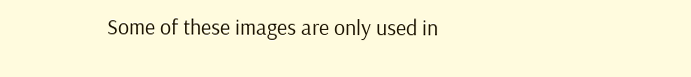Some of these images are only used in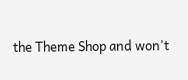the Theme Shop and won't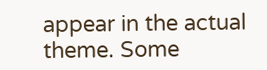appear in the actual theme. Some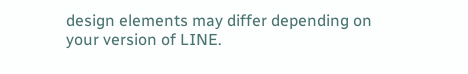design elements may differ depending on your version of LINE.